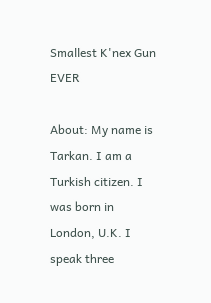Smallest K'nex Gun EVER

About: My name is Tarkan. I am a Turkish citizen. I was born in London, U.K. I speak three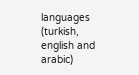languages (turkish, english and arabic)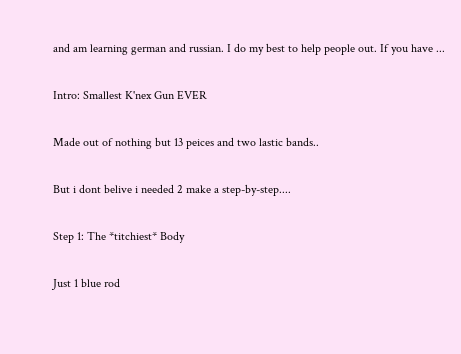and am learning german and russian. I do my best to help people out. If you have ...

Intro: Smallest K'nex Gun EVER

Made out of nothing but 13 peices and two lastic bands..

But i dont belive i needed 2 make a step-by-step....

Step 1: The *titchiest* Body

Just 1 blue rod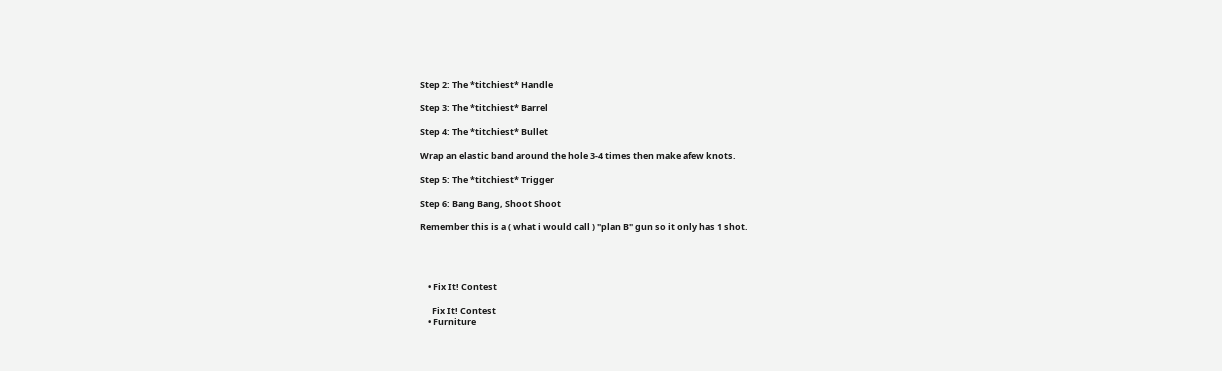Step 2: The *titchiest* Handle

Step 3: The *titchiest* Barrel

Step 4: The *titchiest* Bullet

Wrap an elastic band around the hole 3-4 times then make afew knots.

Step 5: The *titchiest* Trigger

Step 6: Bang Bang, Shoot Shoot

Remember this is a ( what i would call ) "plan B" gun so it only has 1 shot.




    • Fix It! Contest

      Fix It! Contest
    • Furniture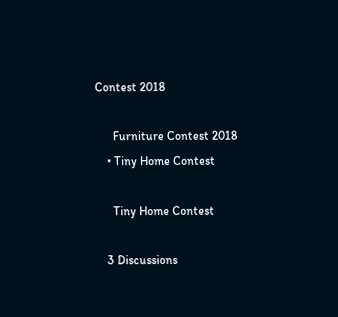Contest 2018

      Furniture Contest 2018
    • Tiny Home Contest

      Tiny Home Contest

    3 Discussions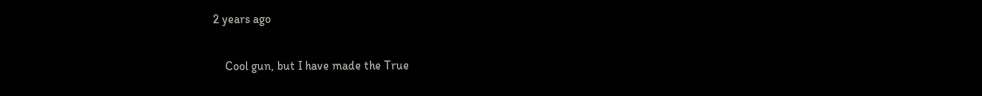2 years ago

    Cool gun, but I have made the True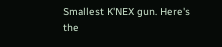Smallest K'NEX gun. Here's the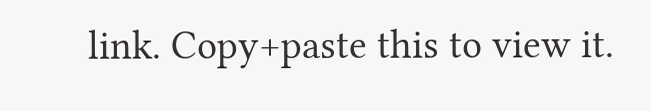link. Copy+paste this to view it.